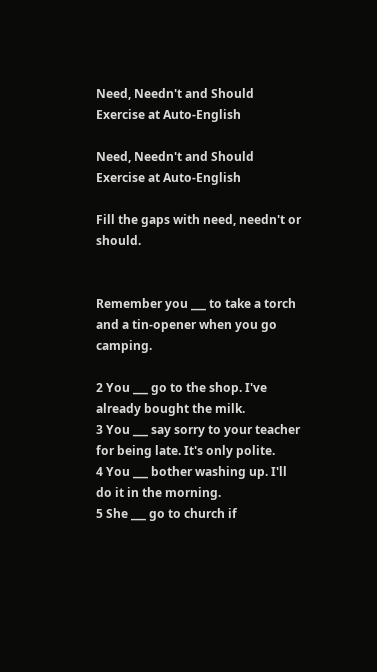Need, Needn't and Should Exercise at Auto-English

Need, Needn't and Should Exercise at Auto-English

Fill the gaps with need, needn't or should.


Remember you ___ to take a torch and a tin-opener when you go camping.

2 You ___ go to the shop. I've already bought the milk.
3 You ___ say sorry to your teacher for being late. It's only polite.
4 You ___ bother washing up. I'll do it in the morning.
5 She ___ go to church if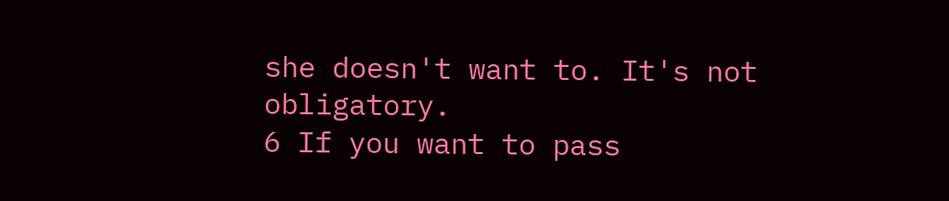she doesn't want to. It's not obligatory.
6 If you want to pass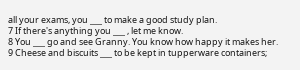all your exams, you ___ to make a good study plan.
7 If there's anything you ___ , let me know.
8 You ___ go and see Granny. You know how happy it makes her.
9 Cheese and biscuits ___ to be kept in tupperware containers;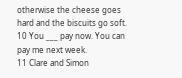otherwise the cheese goes hard and the biscuits go soft.
10 You ___ pay now. You can pay me next week.
11 Clare and Simon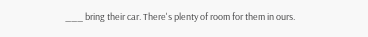___ bring their car. There's plenty of room for them in ours.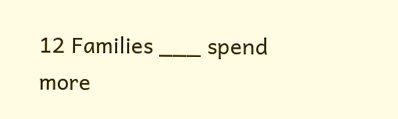12 Families ___ spend more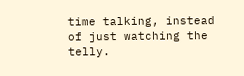time talking, instead of just watching the telly.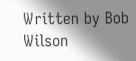Written by Bob Wilson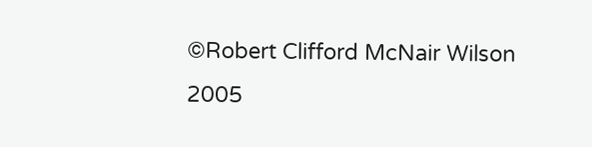©Robert Clifford McNair Wilson 2005